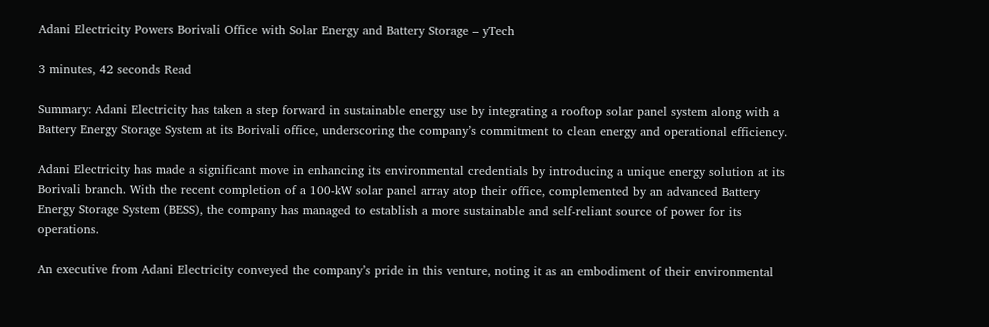Adani Electricity Powers Borivali Office with Solar Energy and Battery Storage – yTech

3 minutes, 42 seconds Read

Summary: Adani Electricity has taken a step forward in sustainable energy use by integrating a rooftop solar panel system along with a Battery Energy Storage System at its Borivali office, underscoring the company’s commitment to clean energy and operational efficiency.

Adani Electricity has made a significant move in enhancing its environmental credentials by introducing a unique energy solution at its Borivali branch. With the recent completion of a 100-kW solar panel array atop their office, complemented by an advanced Battery Energy Storage System (BESS), the company has managed to establish a more sustainable and self-reliant source of power for its operations.

An executive from Adani Electricity conveyed the company’s pride in this venture, noting it as an embodiment of their environmental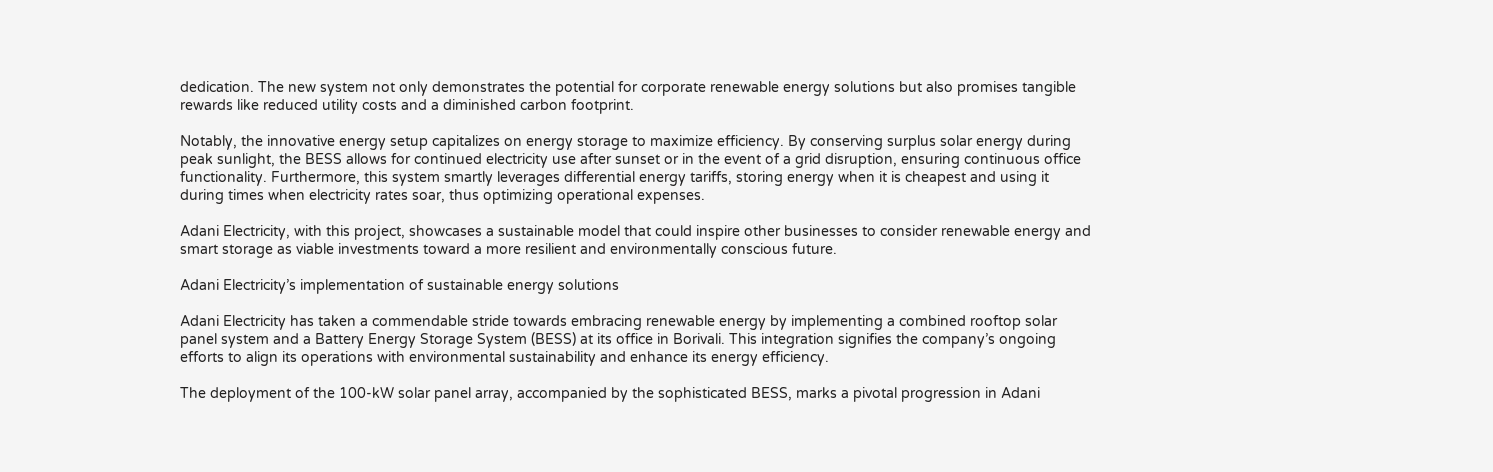dedication. The new system not only demonstrates the potential for corporate renewable energy solutions but also promises tangible rewards like reduced utility costs and a diminished carbon footprint.

Notably, the innovative energy setup capitalizes on energy storage to maximize efficiency. By conserving surplus solar energy during peak sunlight, the BESS allows for continued electricity use after sunset or in the event of a grid disruption, ensuring continuous office functionality. Furthermore, this system smartly leverages differential energy tariffs, storing energy when it is cheapest and using it during times when electricity rates soar, thus optimizing operational expenses.

Adani Electricity, with this project, showcases a sustainable model that could inspire other businesses to consider renewable energy and smart storage as viable investments toward a more resilient and environmentally conscious future.

Adani Electricity’s implementation of sustainable energy solutions

Adani Electricity has taken a commendable stride towards embracing renewable energy by implementing a combined rooftop solar panel system and a Battery Energy Storage System (BESS) at its office in Borivali. This integration signifies the company’s ongoing efforts to align its operations with environmental sustainability and enhance its energy efficiency.

The deployment of the 100-kW solar panel array, accompanied by the sophisticated BESS, marks a pivotal progression in Adani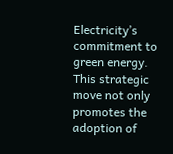Electricity’s commitment to green energy. This strategic move not only promotes the adoption of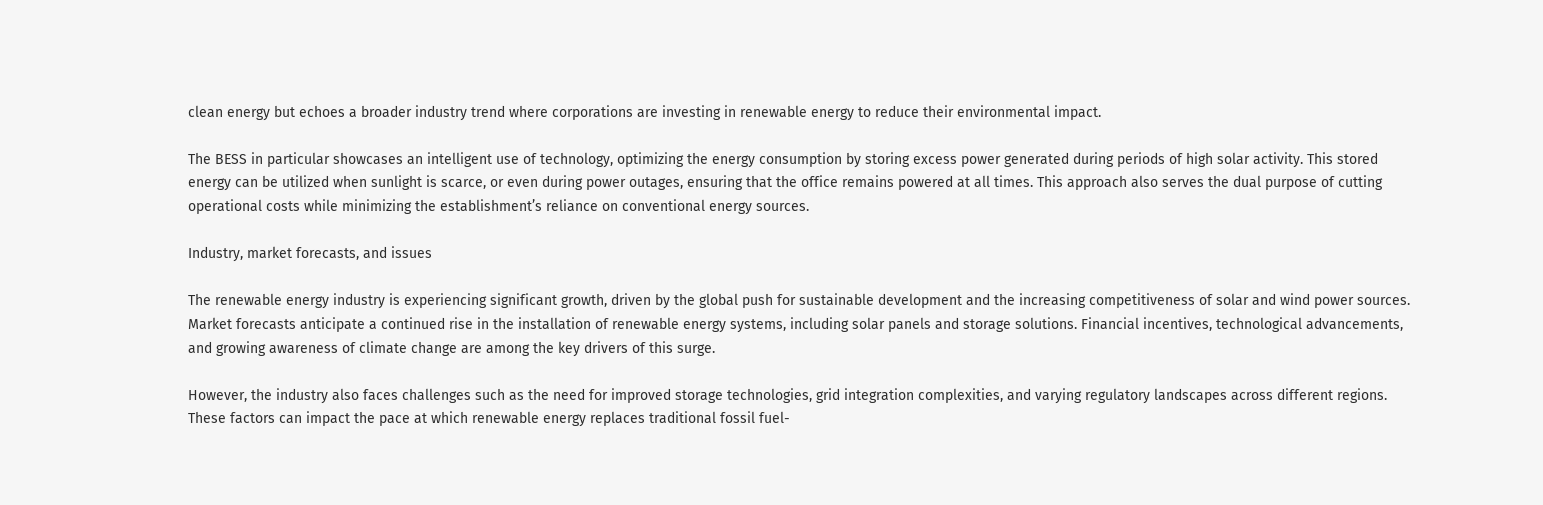clean energy but echoes a broader industry trend where corporations are investing in renewable energy to reduce their environmental impact.

The BESS in particular showcases an intelligent use of technology, optimizing the energy consumption by storing excess power generated during periods of high solar activity. This stored energy can be utilized when sunlight is scarce, or even during power outages, ensuring that the office remains powered at all times. This approach also serves the dual purpose of cutting operational costs while minimizing the establishment’s reliance on conventional energy sources.

Industry, market forecasts, and issues

The renewable energy industry is experiencing significant growth, driven by the global push for sustainable development and the increasing competitiveness of solar and wind power sources. Market forecasts anticipate a continued rise in the installation of renewable energy systems, including solar panels and storage solutions. Financial incentives, technological advancements, and growing awareness of climate change are among the key drivers of this surge.

However, the industry also faces challenges such as the need for improved storage technologies, grid integration complexities, and varying regulatory landscapes across different regions. These factors can impact the pace at which renewable energy replaces traditional fossil fuel-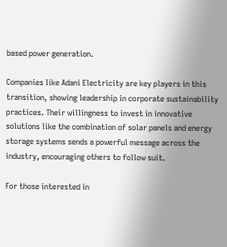based power generation.

Companies like Adani Electricity are key players in this transition, showing leadership in corporate sustainability practices. Their willingness to invest in innovative solutions like the combination of solar panels and energy storage systems sends a powerful message across the industry, encouraging others to follow suit.

For those interested in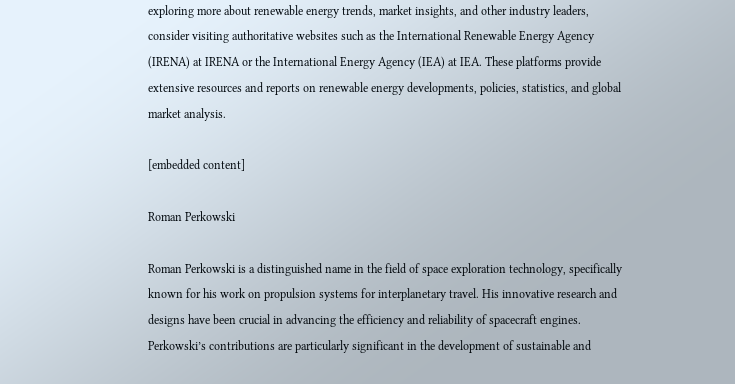exploring more about renewable energy trends, market insights, and other industry leaders, consider visiting authoritative websites such as the International Renewable Energy Agency (IRENA) at IRENA or the International Energy Agency (IEA) at IEA. These platforms provide extensive resources and reports on renewable energy developments, policies, statistics, and global market analysis.

[embedded content]

Roman Perkowski

Roman Perkowski is a distinguished name in the field of space exploration technology, specifically known for his work on propulsion systems for interplanetary travel. His innovative research and designs have been crucial in advancing the efficiency and reliability of spacecraft engines. Perkowski’s contributions are particularly significant in the development of sustainable and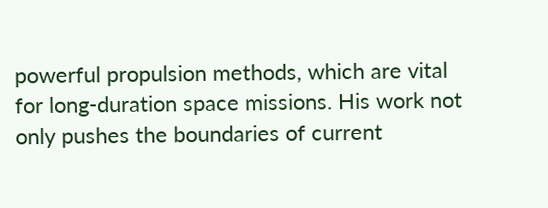powerful propulsion methods, which are vital for long-duration space missions. His work not only pushes the boundaries of current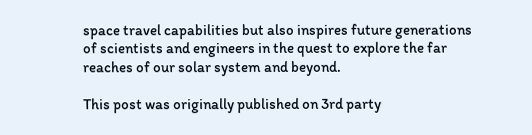space travel capabilities but also inspires future generations of scientists and engineers in the quest to explore the far reaches of our solar system and beyond.

This post was originally published on 3rd party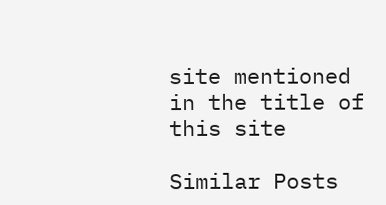site mentioned in the title of this site

Similar Posts